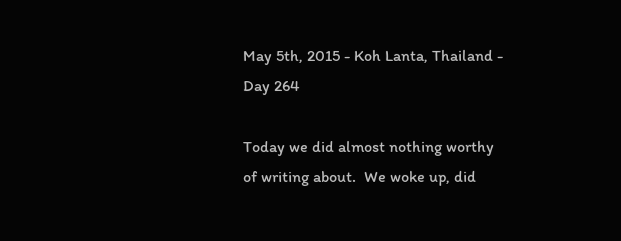May 5th, 2015 - Koh Lanta, Thailand - Day 264

Today we did almost nothing worthy of writing about.  We woke up, did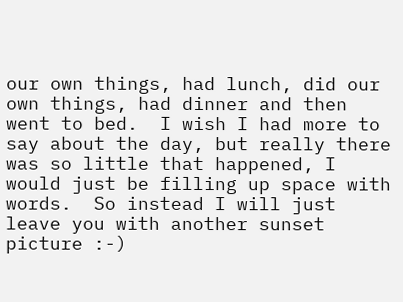our own things, had lunch, did our own things, had dinner and then went to bed.  I wish I had more to say about the day, but really there was so little that happened, I would just be filling up space with words.  So instead I will just leave you with another sunset picture :-)